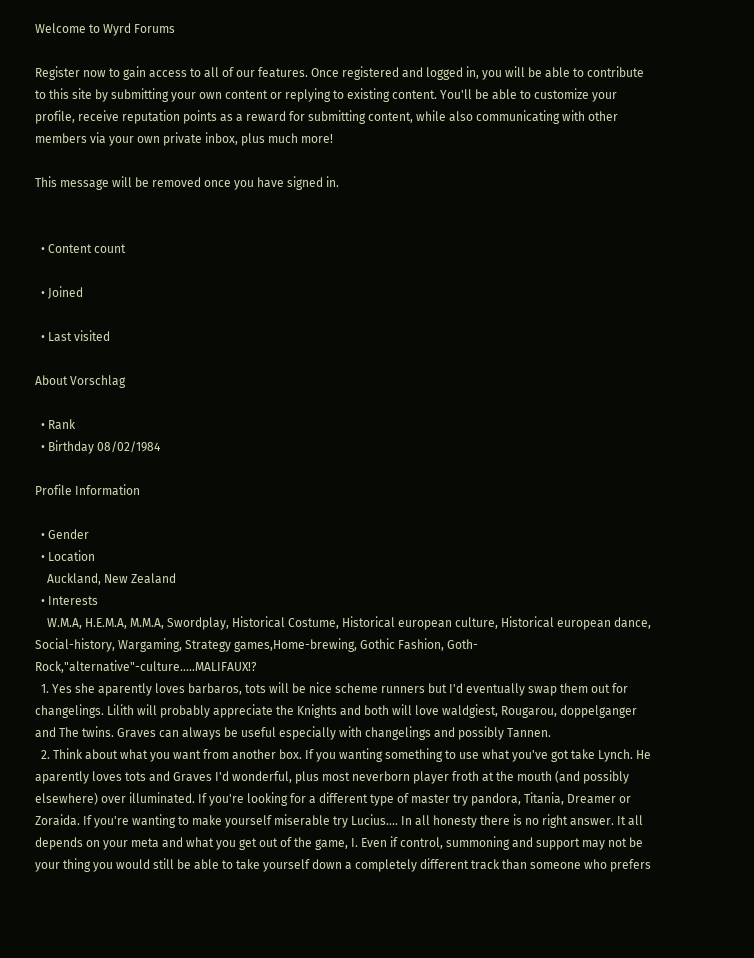Welcome to Wyrd Forums

Register now to gain access to all of our features. Once registered and logged in, you will be able to contribute to this site by submitting your own content or replying to existing content. You'll be able to customize your profile, receive reputation points as a reward for submitting content, while also communicating with other members via your own private inbox, plus much more!

This message will be removed once you have signed in.


  • Content count

  • Joined

  • Last visited

About Vorschlag

  • Rank
  • Birthday 08/02/1984

Profile Information

  • Gender
  • Location
    Auckland, New Zealand
  • Interests
    W.M.A, H.E.M.A, M.M.A, Swordplay, Historical Costume, Historical european culture, Historical european dance, Social-history, Wargaming, Strategy games,Home-brewing, Gothic Fashion, Goth-Rock,"alternative"-culture.....MALIFAUX!?
  1. Yes she aparently loves barbaros, tots will be nice scheme runners but I'd eventually swap them out for changelings. Lilith will probably appreciate the Knights and both will love waldgiest, Rougarou, doppelganger and The twins. Graves can always be useful especially with changelings and possibly Tannen.
  2. Think about what you want from another box. If you wanting something to use what you've got take Lynch. He aparently loves tots and Graves I'd wonderful, plus most neverborn player froth at the mouth (and possibly elsewhere) over illuminated. If you're looking for a different type of master try pandora, Titania, Dreamer or Zoraida. If you're wanting to make yourself miserable try Lucius.... In all honesty there is no right answer. It all depends on your meta and what you get out of the game, I. Even if control, summoning and support may not be your thing you would still be able to take yourself down a completely different track than someone who prefers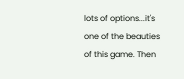lots of options...it's one of the beauties of this game. Then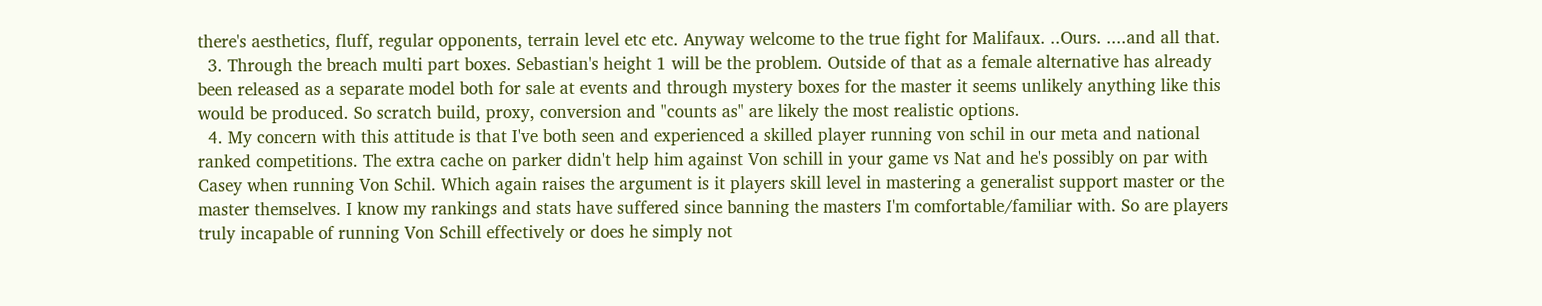there's aesthetics, fluff, regular opponents, terrain level etc etc. Anyway welcome to the true fight for Malifaux. ..Ours. ....and all that.
  3. Through the breach multi part boxes. Sebastian's height 1 will be the problem. Outside of that as a female alternative has already been released as a separate model both for sale at events and through mystery boxes for the master it seems unlikely anything like this would be produced. So scratch build, proxy, conversion and "counts as" are likely the most realistic options.
  4. My concern with this attitude is that I've both seen and experienced a skilled player running von schil in our meta and national ranked competitions. The extra cache on parker didn't help him against Von schill in your game vs Nat and he's possibly on par with Casey when running Von Schil. Which again raises the argument is it players skill level in mastering a generalist support master or the master themselves. I know my rankings and stats have suffered since banning the masters I'm comfortable/familiar with. So are players truly incapable of running Von Schill effectively or does he simply not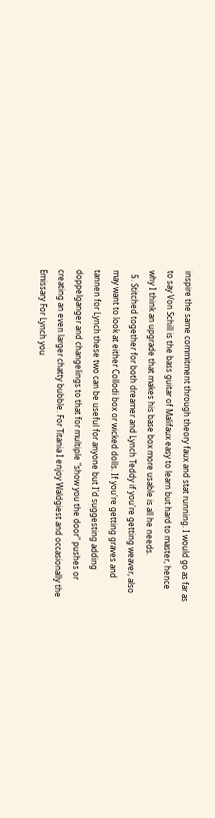inspire the same commitment through theory faux and stat running. I would go as far as to say Von Schill is the bass guitar of Malifaux easy to learn but hard to master, hence why I think an upgrade that makes his base box more usable is all he needs.
  5. Stitched together for both dreamer and Lynch Teddy if you're getting weaver, also may want to look at either Collodi box or wicked dolls. If you're getting graves and tannen for Lynch these two can be useful for anyone but I'd suggesting adding doppelganger and changelings to that for multiple "show you the door" pushes or creating an even larger chatty bubble. For Titania I enjoy Waldgiest and occasionally the Emissary For Lynch you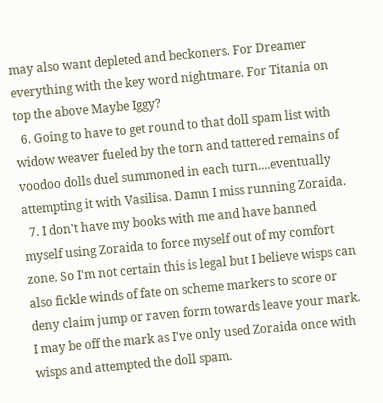may also want depleted and beckoners. For Dreamer everything with the key word nightmare. For Titania on top the above Maybe Iggy?
  6. Going to have to get round to that doll spam list with widow weaver fueled by the torn and tattered remains of voodoo dolls duel summoned in each turn....eventually attempting it with Vasilisa. Damn I miss running Zoraida.
  7. I don't have my books with me and have banned myself using Zoraida to force myself out of my comfort zone. So I'm not certain this is legal but I believe wisps can also fickle winds of fate on scheme markers to score or deny claim jump or raven form towards leave your mark. I may be off the mark as I've only used Zoraida once with wisps and attempted the doll spam.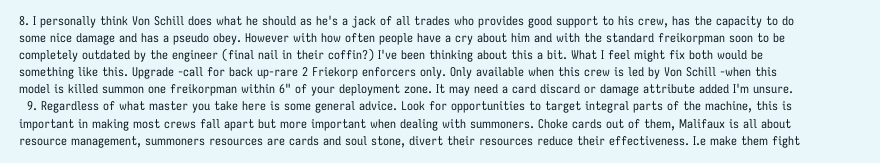8. I personally think Von Schill does what he should as he's a jack of all trades who provides good support to his crew, has the capacity to do some nice damage and has a pseudo obey. However with how often people have a cry about him and with the standard freikorpman soon to be completely outdated by the engineer (final nail in their coffin?) I've been thinking about this a bit. What I feel might fix both would be something like this. Upgrade -call for back up-rare 2 Friekorp enforcers only. Only available when this crew is led by Von Schill -when this model is killed summon one freikorpman within 6" of your deployment zone. It may need a card discard or damage attribute added I'm unsure.
  9. Regardless of what master you take here is some general advice. Look for opportunities to target integral parts of the machine, this is important in making most crews fall apart but more important when dealing with summoners. Choke cards out of them, Malifaux is all about resource management, summoners resources are cards and soul stone, divert their resources reduce their effectiveness. I.e make them fight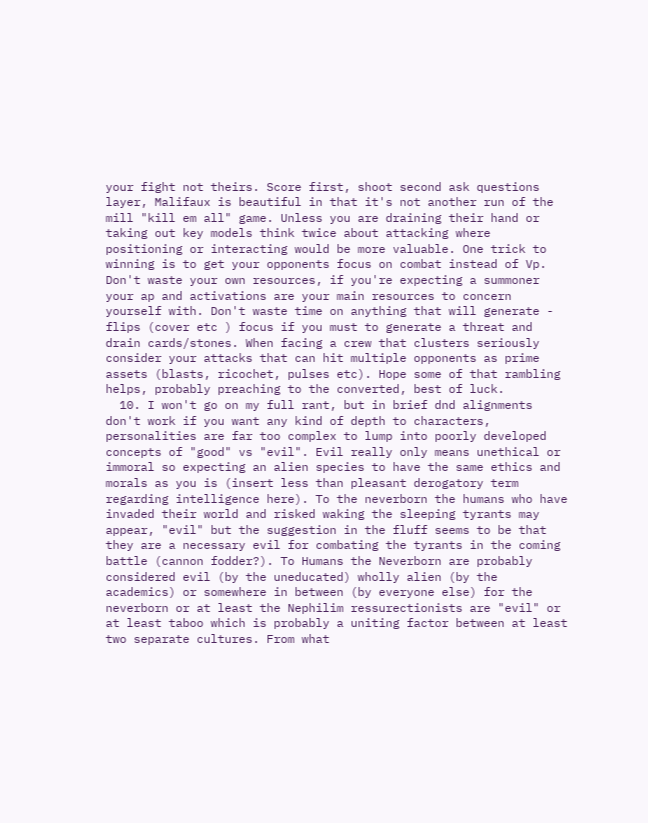your fight not theirs. Score first, shoot second ask questions layer, Malifaux is beautiful in that it's not another run of the mill "kill em all" game. Unless you are draining their hand or taking out key models think twice about attacking where positioning or interacting would be more valuable. One trick to winning is to get your opponents focus on combat instead of Vp. Don't waste your own resources, if you're expecting a summoner your ap and activations are your main resources to concern yourself with. Don't waste time on anything that will generate - flips (cover etc ) focus if you must to generate a threat and drain cards/stones. When facing a crew that clusters seriously consider your attacks that can hit multiple opponents as prime assets (blasts, ricochet, pulses etc). Hope some of that rambling helps, probably preaching to the converted, best of luck.
  10. I won't go on my full rant, but in brief dnd alignments don't work if you want any kind of depth to characters, personalities are far too complex to lump into poorly developed concepts of "good" vs "evil". Evil really only means unethical or immoral so expecting an alien species to have the same ethics and morals as you is (insert less than pleasant derogatory term regarding intelligence here). To the neverborn the humans who have invaded their world and risked waking the sleeping tyrants may appear, "evil" but the suggestion in the fluff seems to be that they are a necessary evil for combating the tyrants in the coming battle (cannon fodder?). To Humans the Neverborn are probably considered evil (by the uneducated) wholly alien (by the academics) or somewhere in between (by everyone else) for the neverborn or at least the Nephilim ressurectionists are "evil" or at least taboo which is probably a uniting factor between at least two separate cultures. From what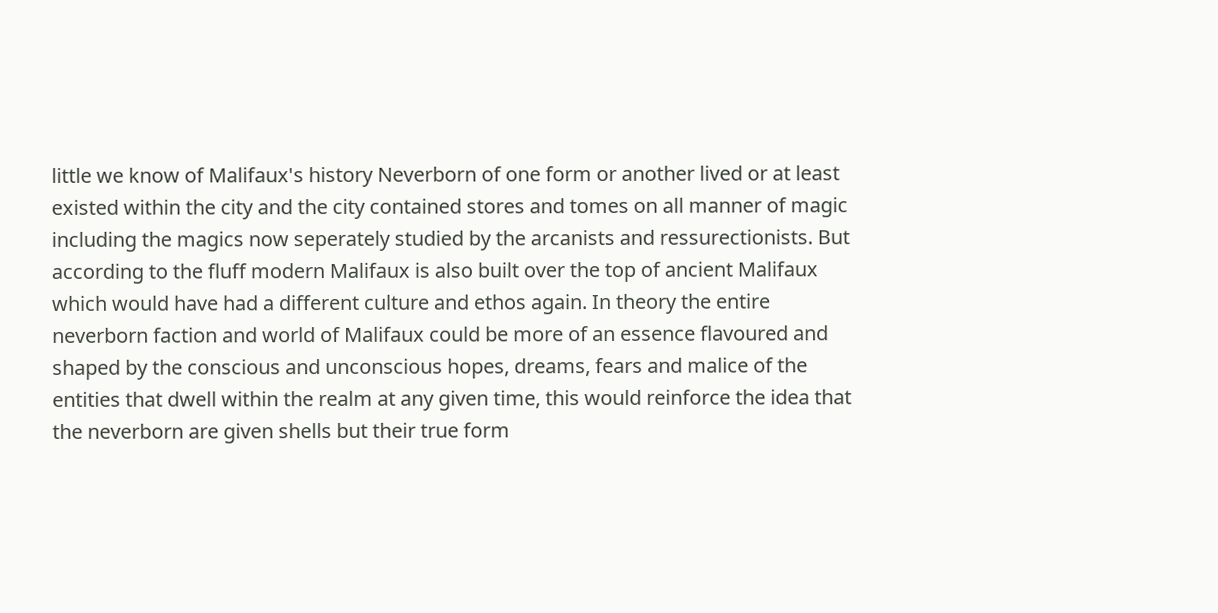little we know of Malifaux's history Neverborn of one form or another lived or at least existed within the city and the city contained stores and tomes on all manner of magic including the magics now seperately studied by the arcanists and ressurectionists. But according to the fluff modern Malifaux is also built over the top of ancient Malifaux which would have had a different culture and ethos again. In theory the entire neverborn faction and world of Malifaux could be more of an essence flavoured and shaped by the conscious and unconscious hopes, dreams, fears and malice of the entities that dwell within the realm at any given time, this would reinforce the idea that the neverborn are given shells but their true form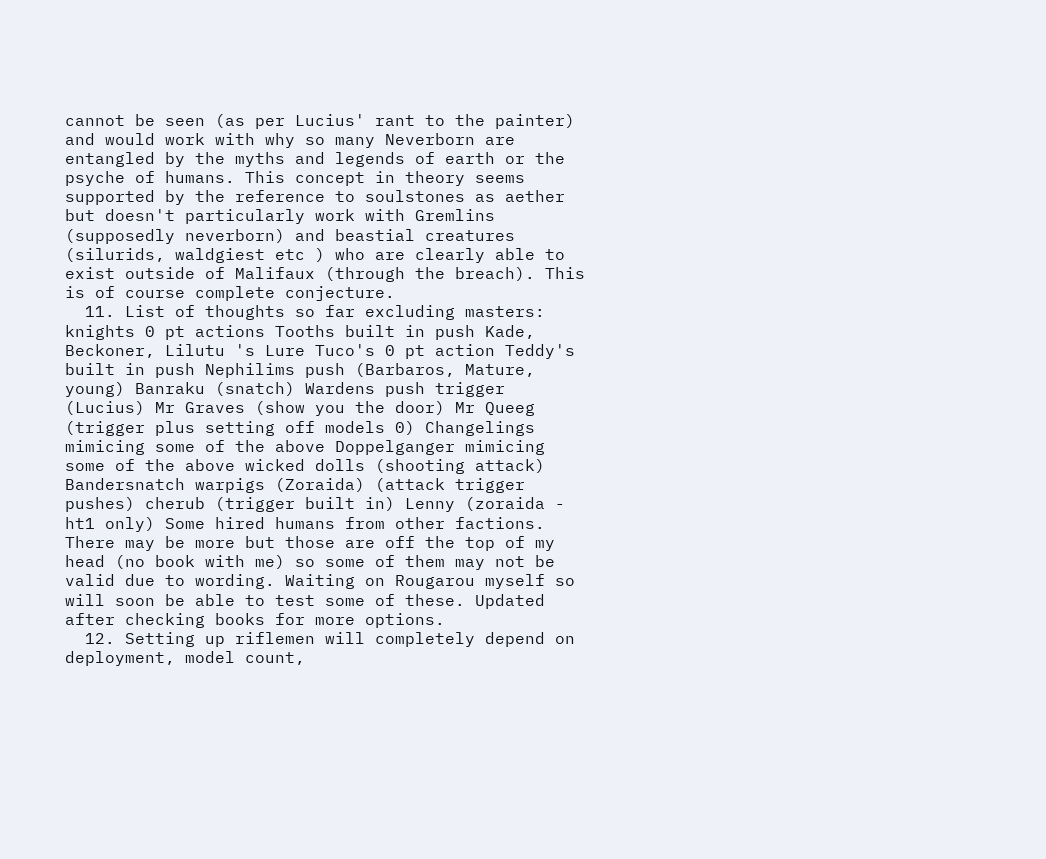cannot be seen (as per Lucius' rant to the painter) and would work with why so many Neverborn are entangled by the myths and legends of earth or the psyche of humans. This concept in theory seems supported by the reference to soulstones as aether but doesn't particularly work with Gremlins (supposedly neverborn) and beastial creatures (silurids, waldgiest etc ) who are clearly able to exist outside of Malifaux (through the breach). This is of course complete conjecture.
  11. List of thoughts so far excluding masters: knights 0 pt actions Tooths built in push Kade, Beckoner, Lilutu 's Lure Tuco's 0 pt action Teddy's built in push Nephilims push (Barbaros, Mature, young) Banraku (snatch) Wardens push trigger (Lucius) Mr Graves (show you the door) Mr Queeg (trigger plus setting off models 0) Changelings mimicing some of the above Doppelganger mimicing some of the above wicked dolls (shooting attack) Bandersnatch warpigs (Zoraida) (attack trigger pushes) cherub (trigger built in) Lenny (zoraida - ht1 only) Some hired humans from other factions. There may be more but those are off the top of my head (no book with me) so some of them may not be valid due to wording. Waiting on Rougarou myself so will soon be able to test some of these. Updated after checking books for more options.
  12. Setting up riflemen will completely depend on deployment, model count,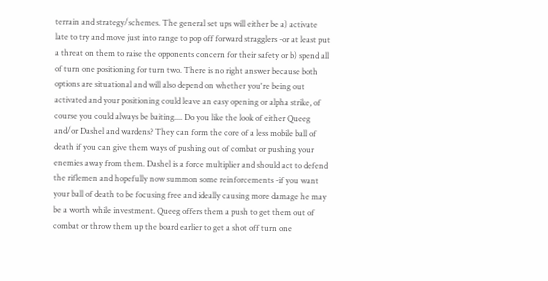terrain and strategy/schemes. The general set ups will either be a) activate late to try and move just into range to pop off forward stragglers -or at least put a threat on them to raise the opponents concern for their safety or b) spend all of turn one positioning for turn two. There is no right answer because both options are situational and will also depend on whether you're being out activated and your positioning could leave an easy opening or alpha strike, of course you could always be baiting.... Do you like the look of either Queeg and/or Dashel and wardens? They can form the core of a less mobile ball of death if you can give them ways of pushing out of combat or pushing your enemies away from them. Dashel is a force multiplier and should act to defend the riflemen and hopefully now summon some reinforcements -if you want your ball of death to be focusing free and ideally causing more damage he may be a worth while investment. Queeg offers them a push to get them out of combat or throw them up the board earlier to get a shot off turn one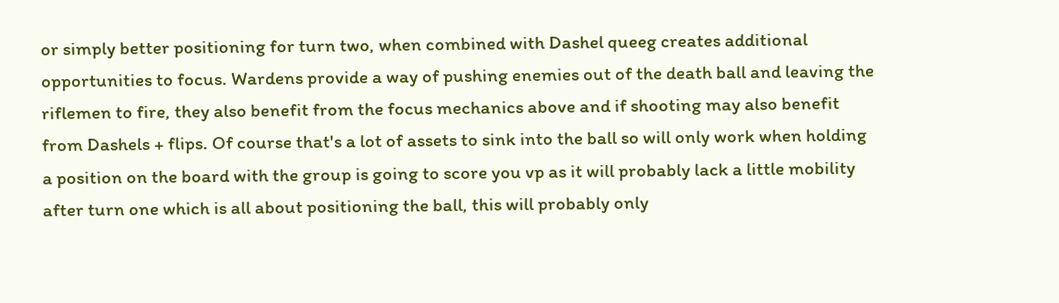or simply better positioning for turn two, when combined with Dashel queeg creates additional opportunities to focus. Wardens provide a way of pushing enemies out of the death ball and leaving the riflemen to fire, they also benefit from the focus mechanics above and if shooting may also benefit from Dashels + flips. Of course that's a lot of assets to sink into the ball so will only work when holding a position on the board with the group is going to score you vp as it will probably lack a little mobility after turn one which is all about positioning the ball, this will probably only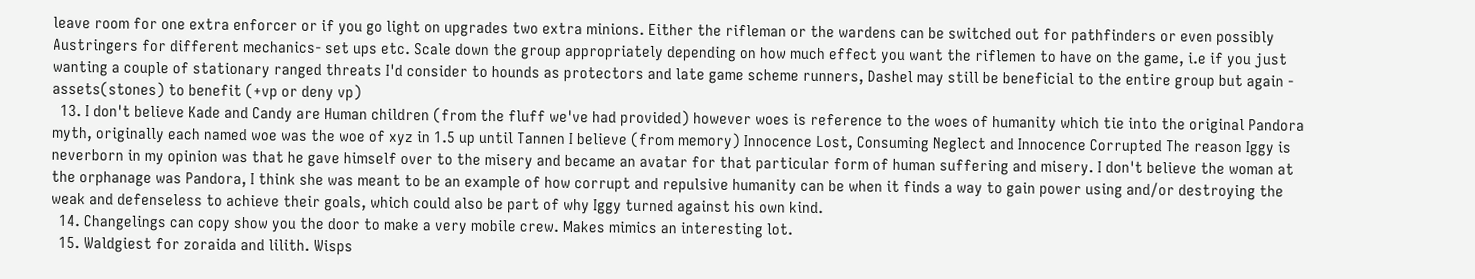leave room for one extra enforcer or if you go light on upgrades two extra minions. Either the rifleman or the wardens can be switched out for pathfinders or even possibly Austringers for different mechanics- set ups etc. Scale down the group appropriately depending on how much effect you want the riflemen to have on the game, i.e if you just wanting a couple of stationary ranged threats I'd consider to hounds as protectors and late game scheme runners, Dashel may still be beneficial to the entire group but again - assets(stones) to benefit (+vp or deny vp)
  13. I don't believe Kade and Candy are Human children (from the fluff we've had provided) however woes is reference to the woes of humanity which tie into the original Pandora myth, originally each named woe was the woe of xyz in 1.5 up until Tannen I believe (from memory) Innocence Lost, Consuming Neglect and Innocence Corrupted The reason Iggy is neverborn in my opinion was that he gave himself over to the misery and became an avatar for that particular form of human suffering and misery. I don't believe the woman at the orphanage was Pandora, I think she was meant to be an example of how corrupt and repulsive humanity can be when it finds a way to gain power using and/or destroying the weak and defenseless to achieve their goals, which could also be part of why Iggy turned against his own kind.
  14. Changelings can copy show you the door to make a very mobile crew. Makes mimics an interesting lot.
  15. Waldgiest for zoraida and lilith. Wisps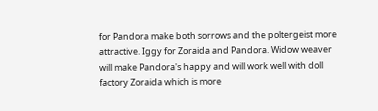for Pandora make both sorrows and the poltergeist more attractive. Iggy for Zoraida and Pandora. Widow weaver will make Pandora's happy and will work well with doll factory Zoraida which is more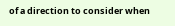of a direction to consider when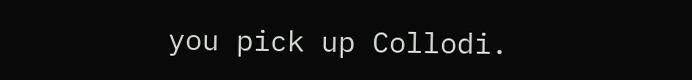you pick up Collodi.